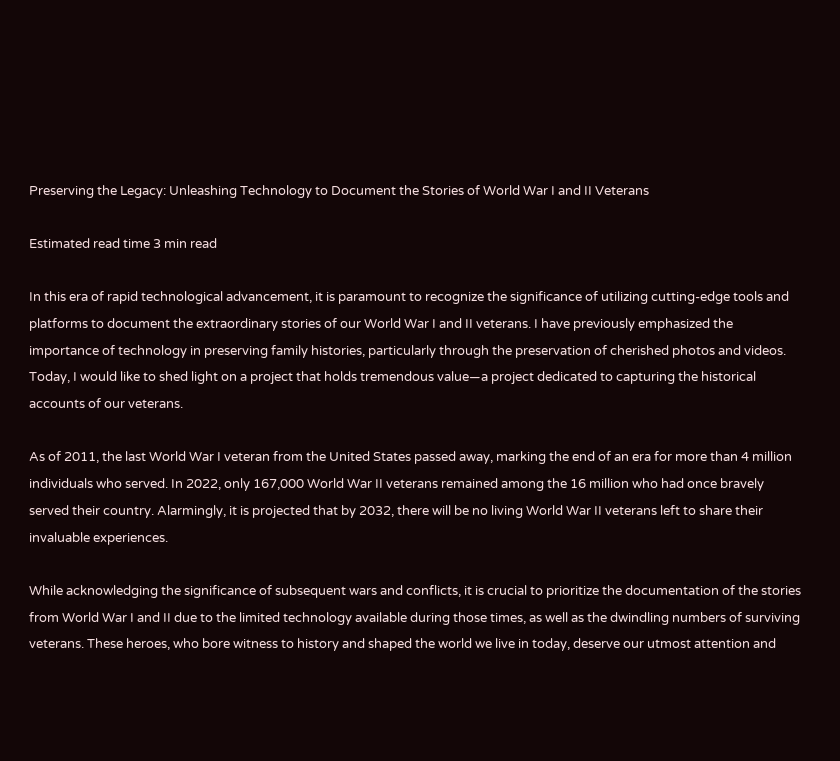Preserving the Legacy: Unleashing Technology to Document the Stories of World War I and II Veterans

Estimated read time 3 min read

In this era of rapid technological advancement, it is paramount to recognize the significance of utilizing cutting-edge tools and platforms to document the extraordinary stories of our World War I and II veterans. I have previously emphasized the importance of technology in preserving family histories, particularly through the preservation of cherished photos and videos. Today, I would like to shed light on a project that holds tremendous value—a project dedicated to capturing the historical accounts of our veterans.

As of 2011, the last World War I veteran from the United States passed away, marking the end of an era for more than 4 million individuals who served. In 2022, only 167,000 World War II veterans remained among the 16 million who had once bravely served their country. Alarmingly, it is projected that by 2032, there will be no living World War II veterans left to share their invaluable experiences.

While acknowledging the significance of subsequent wars and conflicts, it is crucial to prioritize the documentation of the stories from World War I and II due to the limited technology available during those times, as well as the dwindling numbers of surviving veterans. These heroes, who bore witness to history and shaped the world we live in today, deserve our utmost attention and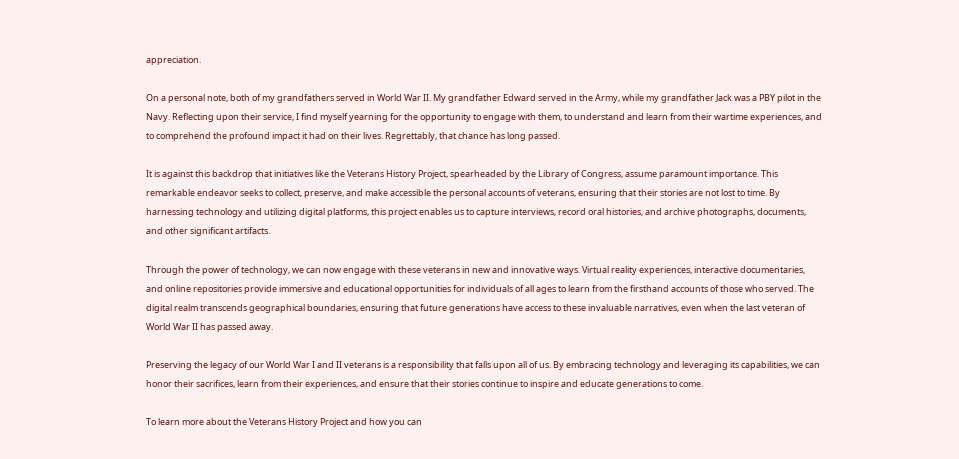appreciation.

On a personal note, both of my grandfathers served in World War II. My grandfather Edward served in the Army, while my grandfather Jack was a PBY pilot in the Navy. Reflecting upon their service, I find myself yearning for the opportunity to engage with them, to understand and learn from their wartime experiences, and to comprehend the profound impact it had on their lives. Regrettably, that chance has long passed.

It is against this backdrop that initiatives like the Veterans History Project, spearheaded by the Library of Congress, assume paramount importance. This remarkable endeavor seeks to collect, preserve, and make accessible the personal accounts of veterans, ensuring that their stories are not lost to time. By harnessing technology and utilizing digital platforms, this project enables us to capture interviews, record oral histories, and archive photographs, documents, and other significant artifacts.

Through the power of technology, we can now engage with these veterans in new and innovative ways. Virtual reality experiences, interactive documentaries, and online repositories provide immersive and educational opportunities for individuals of all ages to learn from the firsthand accounts of those who served. The digital realm transcends geographical boundaries, ensuring that future generations have access to these invaluable narratives, even when the last veteran of World War II has passed away.

Preserving the legacy of our World War I and II veterans is a responsibility that falls upon all of us. By embracing technology and leveraging its capabilities, we can honor their sacrifices, learn from their experiences, and ensure that their stories continue to inspire and educate generations to come.

To learn more about the Veterans History Project and how you can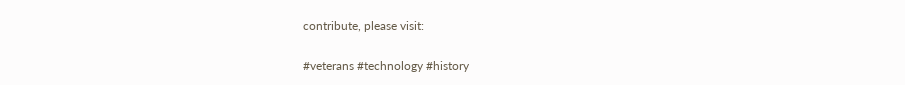contribute, please visit:

#veterans #technology #history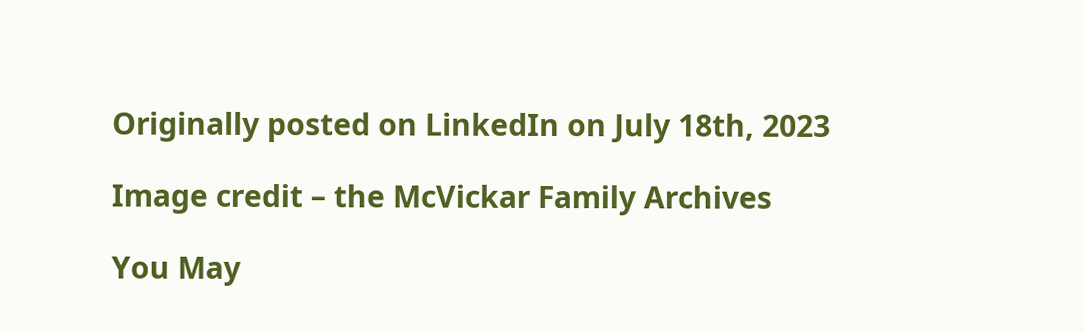Originally posted on LinkedIn on July 18th, 2023

Image credit – the McVickar Family Archives

You May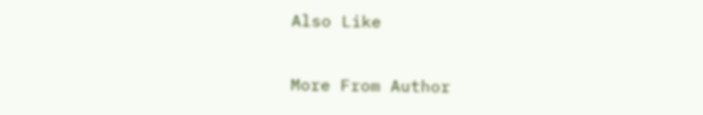Also Like

More From Author